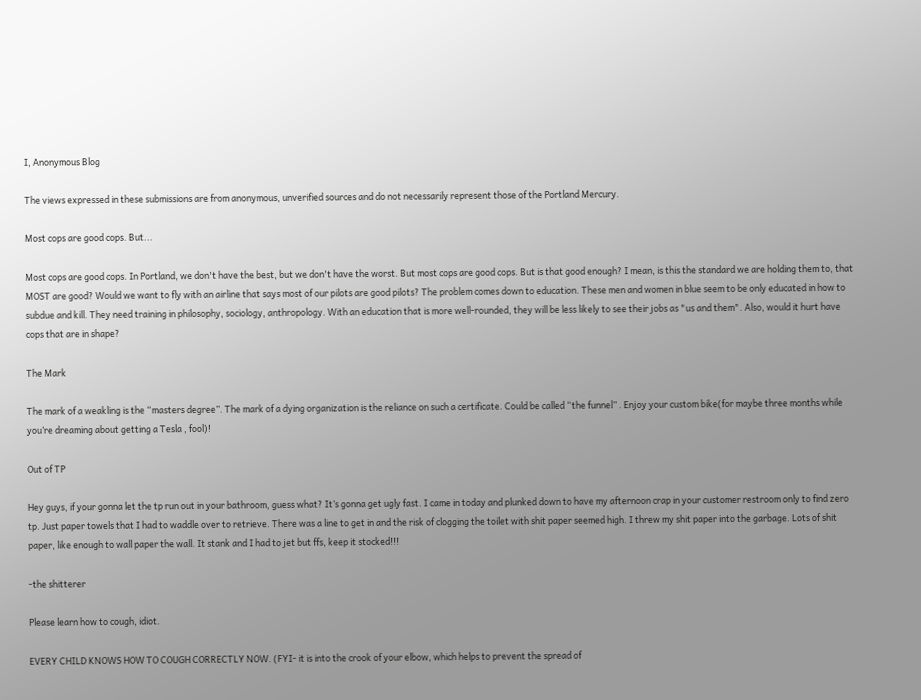I, Anonymous Blog

The views expressed in these submissions are from anonymous, unverified sources and do not necessarily represent those of the Portland Mercury.

Most cops are good cops. But...

Most cops are good cops. In Portland, we don't have the best, but we don't have the worst. But most cops are good cops. But is that good enough? I mean, is this the standard we are holding them to, that MOST are good? Would we want to fly with an airline that says most of our pilots are good pilots? The problem comes down to education. These men and women in blue seem to be only educated in how to subdue and kill. They need training in philosophy, sociology, anthropology. With an education that is more well-rounded, they will be less likely to see their jobs as "us and them". Also, would it hurt have cops that are in shape?

The Mark

The mark of a weakling is the “masters degree”. The mark of a dying organization is the reliance on such a certificate. Could be called “the funnel” . Enjoy your custom bike(for maybe three months while you’re dreaming about getting a Tesla , fool)!

Out of TP

Hey guys, if your gonna let the tp run out in your bathroom, guess what? It’s gonna get ugly fast. I came in today and plunked down to have my afternoon crap in your customer restroom only to find zero tp. Just paper towels that I had to waddle over to retrieve. There was a line to get in and the risk of clogging the toilet with shit paper seemed high. I threw my shit paper into the garbage. Lots of shit paper, like enough to wall paper the wall. It stank and I had to jet but ffs, keep it stocked!!!

-the shitterer

Please learn how to cough, idiot.

EVERY CHILD KNOWS HOW TO COUGH CORRECTLY NOW. (FYI- it is into the crook of your elbow, which helps to prevent the spread of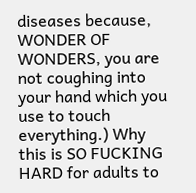diseases because, WONDER OF WONDERS, you are not coughing into your hand which you use to touch everything.) Why this is SO FUCKING HARD for adults to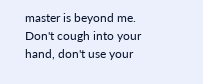master is beyond me. Don't cough into your hand, don't use your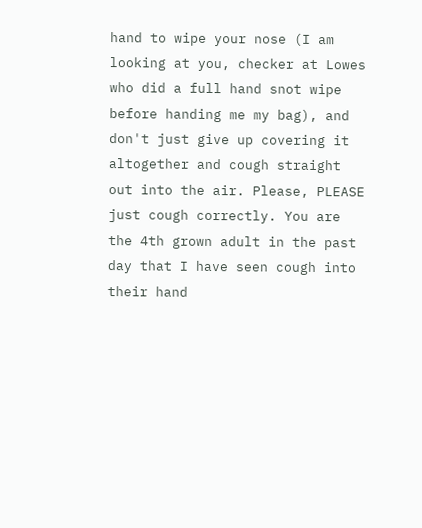hand to wipe your nose (I am looking at you, checker at Lowes who did a full hand snot wipe before handing me my bag), and don't just give up covering it altogether and cough straight out into the air. Please, PLEASE just cough correctly. You are the 4th grown adult in the past day that I have seen cough into their hand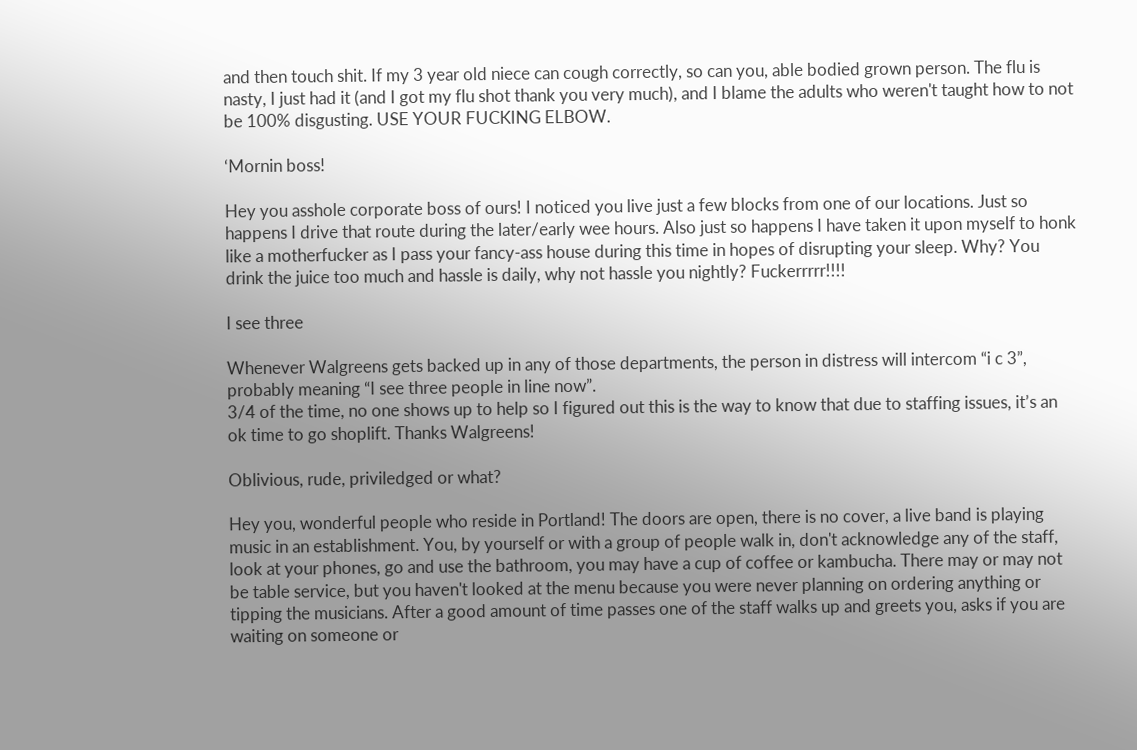and then touch shit. If my 3 year old niece can cough correctly, so can you, able bodied grown person. The flu is nasty, I just had it (and I got my flu shot thank you very much), and I blame the adults who weren't taught how to not be 100% disgusting. USE YOUR FUCKING ELBOW.

‘Mornin boss!

Hey you asshole corporate boss of ours! I noticed you live just a few blocks from one of our locations. Just so happens I drive that route during the later/early wee hours. Also just so happens I have taken it upon myself to honk like a motherfucker as I pass your fancy-ass house during this time in hopes of disrupting your sleep. Why? You drink the juice too much and hassle is daily, why not hassle you nightly? Fuckerrrrr!!!!

I see three

Whenever Walgreens gets backed up in any of those departments, the person in distress will intercom “i c 3”, probably meaning “I see three people in line now”.
3/4 of the time, no one shows up to help so I figured out this is the way to know that due to staffing issues, it’s an ok time to go shoplift. Thanks Walgreens!

Oblivious, rude, priviledged or what?

Hey you, wonderful people who reside in Portland! The doors are open, there is no cover, a live band is playing music in an establishment. You, by yourself or with a group of people walk in, don't acknowledge any of the staff, look at your phones, go and use the bathroom, you may have a cup of coffee or kambucha. There may or may not be table service, but you haven't looked at the menu because you were never planning on ordering anything or tipping the musicians. After a good amount of time passes one of the staff walks up and greets you, asks if you are waiting on someone or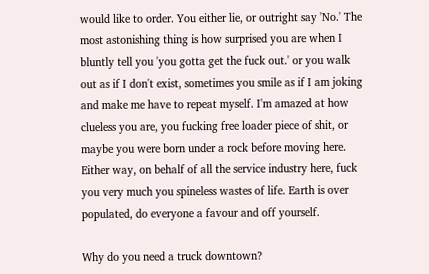would like to order. You either lie, or outright say 'No.' The most astonishing thing is how surprised you are when I bluntly tell you 'you gotta get the fuck out.' or you walk out as if I don't exist, sometimes you smile as if I am joking and make me have to repeat myself. I'm amazed at how clueless you are, you fucking free loader piece of shit, or maybe you were born under a rock before moving here. Either way, on behalf of all the service industry here, fuck you very much you spineless wastes of life. Earth is over populated, do everyone a favour and off yourself.

Why do you need a truck downtown?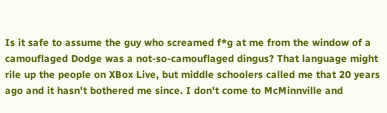Is it safe to assume the guy who screamed f*g at me from the window of a camouflaged Dodge was a not-so-camouflaged dingus? That language might rile up the people on XBox Live, but middle schoolers called me that 20 years ago and it hasn't bothered me since. I don't come to McMinnville and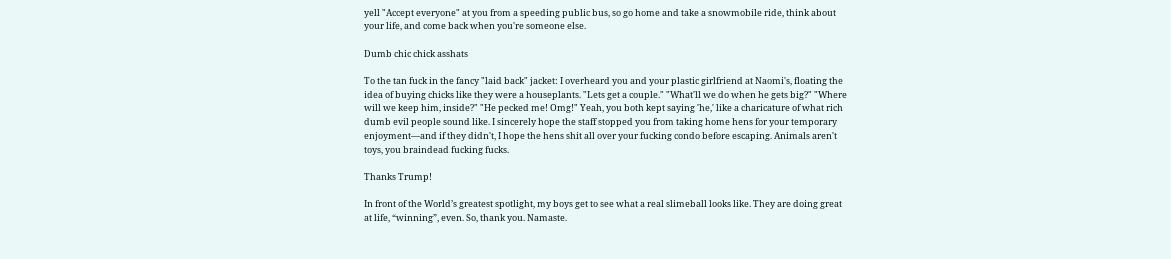yell "Accept everyone" at you from a speeding public bus, so go home and take a snowmobile ride, think about your life, and come back when you're someone else.

Dumb chic chick asshats

To the tan fuck in the fancy "laid back" jacket: I overheard you and your plastic girlfriend at Naomi's, floating the idea of buying chicks like they were a houseplants. "Lets get a couple." "What'll we do when he gets big?" "Where will we keep him, inside?" "He pecked me! Omg!" Yeah, you both kept saying 'he,' like a charicature of what rich dumb evil people sound like. I sincerely hope the staff stopped you from taking home hens for your temporary enjoyment—and if they didn't, I hope the hens shit all over your fucking condo before escaping. Animals aren't toys, you braindead fucking fucks.

Thanks Trump!

In front of the World’s greatest spotlight, my boys get to see what a real slimeball looks like. They are doing great at life, “winning”, even. So, thank you. Namaste.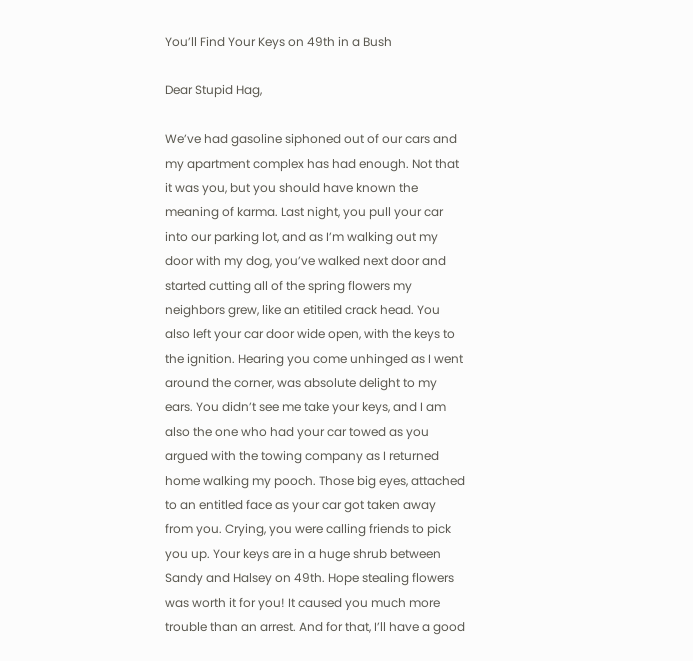You’ll Find Your Keys on 49th in a Bush

Dear Stupid Hag,

We’ve had gasoline siphoned out of our cars and my apartment complex has had enough. Not that it was you, but you should have known the meaning of karma. Last night, you pull your car into our parking lot, and as I’m walking out my door with my dog, you’ve walked next door and started cutting all of the spring flowers my neighbors grew, like an etitiled crack head. You also left your car door wide open, with the keys to the ignition. Hearing you come unhinged as I went around the corner, was absolute delight to my ears. You didn’t see me take your keys, and I am also the one who had your car towed as you argued with the towing company as I returned home walking my pooch. Those big eyes, attached to an entitled face as your car got taken away from you. Crying, you were calling friends to pick you up. Your keys are in a huge shrub between Sandy and Halsey on 49th. Hope stealing flowers was worth it for you! It caused you much more trouble than an arrest. And for that, I’ll have a good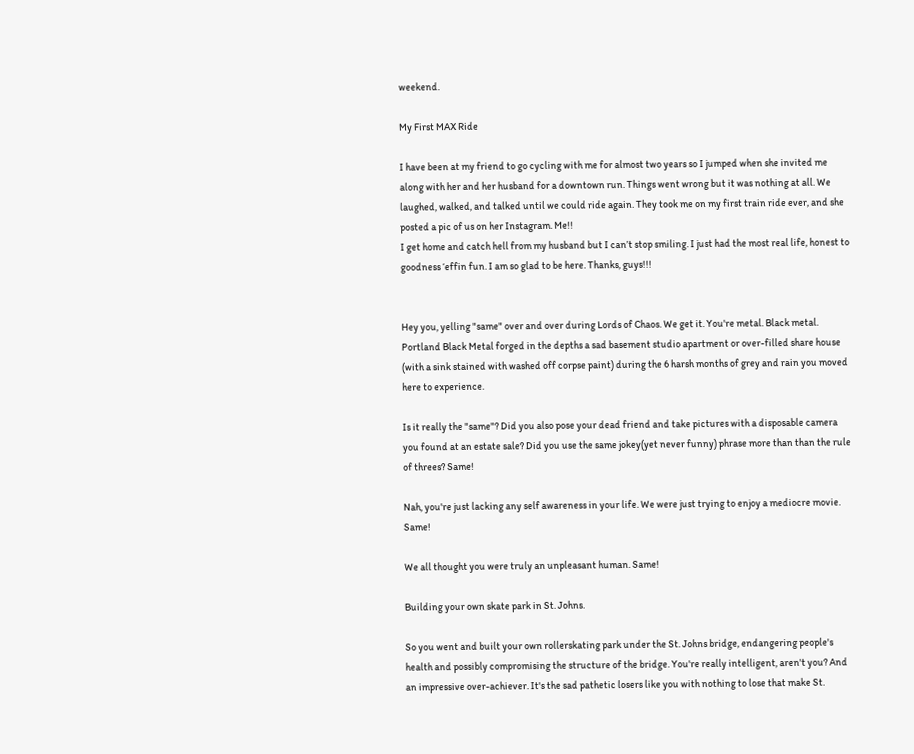weekend.

My First MAX Ride

I have been at my friend to go cycling with me for almost two years so I jumped when she invited me along with her and her husband for a downtown run. Things went wrong but it was nothing at all. We laughed, walked, and talked until we could ride again. They took me on my first train ride ever, and she posted a pic of us on her Instagram. Me!!
I get home and catch hell from my husband but I can’t stop smiling. I just had the most real life, honest to goodness ‘effin fun. I am so glad to be here. Thanks, guys!!!


Hey you, yelling "same" over and over during Lords of Chaos. We get it. You're metal. Black metal. Portland Black Metal forged in the depths a sad basement studio apartment or over-filled share house (with a sink stained with washed off corpse paint) during the 6 harsh months of grey and rain you moved here to experience.

Is it really the "same"? Did you also pose your dead friend and take pictures with a disposable camera you found at an estate sale? Did you use the same jokey(yet never funny) phrase more than than the rule of threes? Same!

Nah, you're just lacking any self awareness in your life. We were just trying to enjoy a mediocre movie. Same!

We all thought you were truly an unpleasant human. Same!

Building your own skate park in St. Johns.

So you went and built your own rollerskating park under the St. Johns bridge, endangering people's health and possibly compromising the structure of the bridge. You're really intelligent, aren't you? And an impressive over-achiever. It's the sad pathetic losers like you with nothing to lose that make St.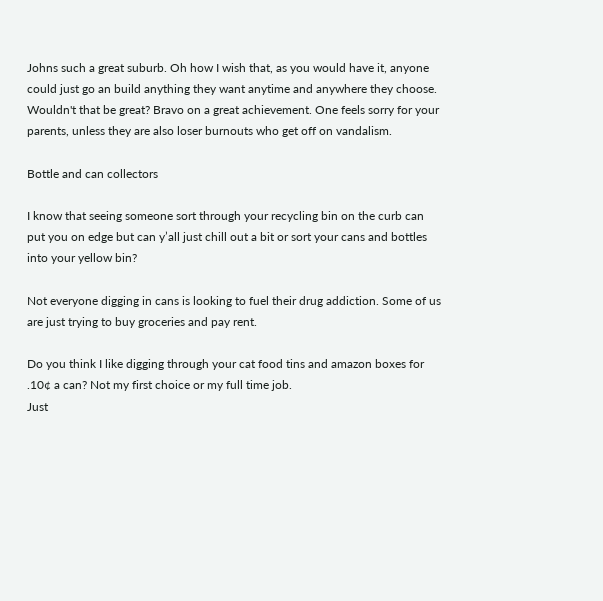Johns such a great suburb. Oh how I wish that, as you would have it, anyone could just go an build anything they want anytime and anywhere they choose. Wouldn't that be great? Bravo on a great achievement. One feels sorry for your parents, unless they are also loser burnouts who get off on vandalism.

Bottle and can collectors

I know that seeing someone sort through your recycling bin on the curb can put you on edge but can y’all just chill out a bit or sort your cans and bottles into your yellow bin?

Not everyone digging in cans is looking to fuel their drug addiction. Some of us are just trying to buy groceries and pay rent.

Do you think I like digging through your cat food tins and amazon boxes for .10¢ a can? Not my first choice or my full time job.
Just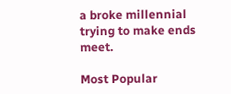a broke millennial trying to make ends meet.

Most Popular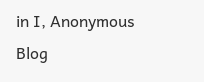in I, Anonymous Blog